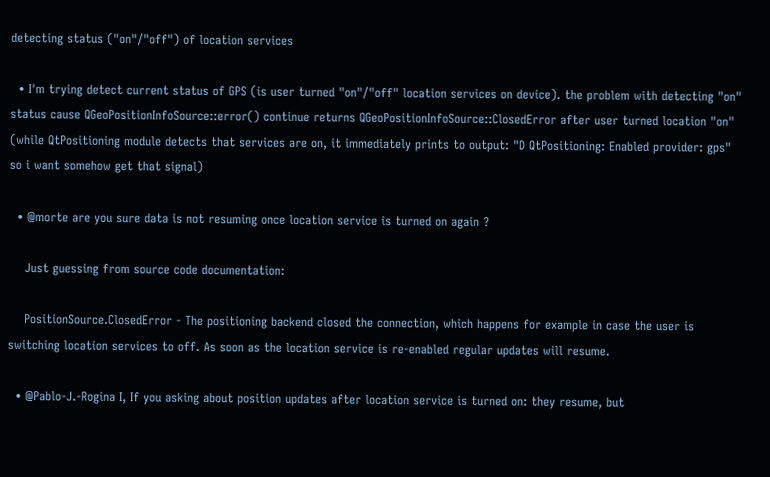detecting status ("on"/"off") of location services

  • I'm trying detect current status of GPS (is user turned "on"/"off" location services on device). the problem with detecting "on" status cause QGeoPositionInfoSource::error() continue returns QGeoPositionInfoSource::ClosedError after user turned location "on" (while QtPositioning module detects that services are on, it immediately prints to output: "D QtPositioning: Enabled provider: gps" so i want somehow get that signal)

  • @morte are you sure data is not resuming once location service is turned on again ?

    Just guessing from source code documentation:

    PositionSource.ClosedError - The positioning backend closed the connection, which happens for example in case the user is switching location services to off. As soon as the location service is re-enabled regular updates will resume.

  • @Pablo-J.-Rogina I, If you asking about position updates after location service is turned on: they resume, but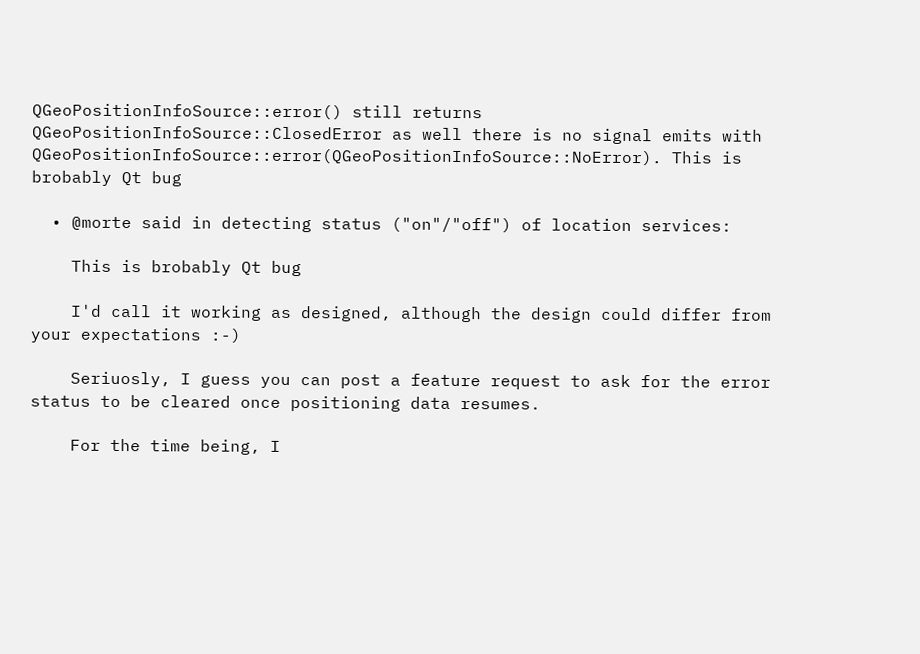QGeoPositionInfoSource::error() still returns QGeoPositionInfoSource::ClosedError as well there is no signal emits with QGeoPositionInfoSource::error(QGeoPositionInfoSource::NoError). This is brobably Qt bug

  • @morte said in detecting status ("on"/"off") of location services:

    This is brobably Qt bug

    I'd call it working as designed, although the design could differ from your expectations :-)

    Seriuosly, I guess you can post a feature request to ask for the error status to be cleared once positioning data resumes.

    For the time being, I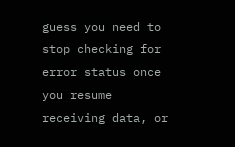guess you need to stop checking for error status once you resume receiving data, or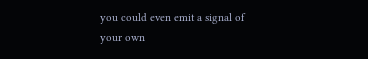you could even emit a signal of your own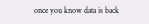once you know data is back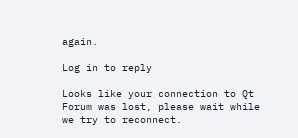again.

Log in to reply

Looks like your connection to Qt Forum was lost, please wait while we try to reconnect.